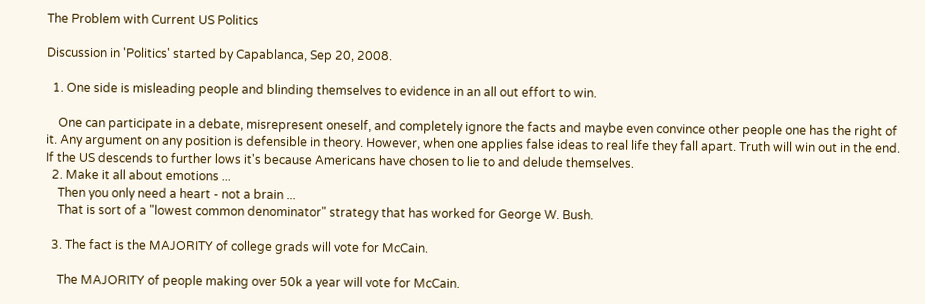The Problem with Current US Politics

Discussion in 'Politics' started by Capablanca, Sep 20, 2008.

  1. One side is misleading people and blinding themselves to evidence in an all out effort to win.

    One can participate in a debate, misrepresent oneself, and completely ignore the facts and maybe even convince other people one has the right of it. Any argument on any position is defensible in theory. However, when one applies false ideas to real life they fall apart. Truth will win out in the end. If the US descends to further lows it's because Americans have chosen to lie to and delude themselves.
  2. Make it all about emotions ...
    Then you only need a heart - not a brain ...
    That is sort of a "lowest common denominator" strategy that has worked for George W. Bush.

  3. The fact is the MAJORITY of college grads will vote for McCain.

    The MAJORITY of people making over 50k a year will vote for McCain.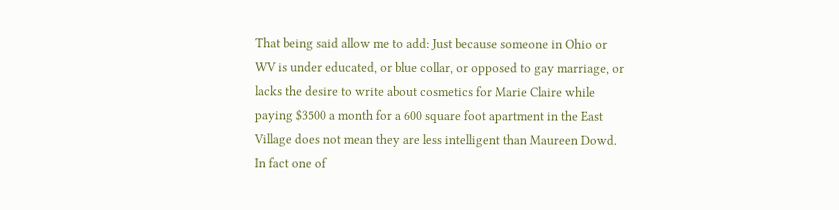That being said allow me to add: Just because someone in Ohio or WV is under educated, or blue collar, or opposed to gay marriage, or lacks the desire to write about cosmetics for Marie Claire while paying $3500 a month for a 600 square foot apartment in the East Village does not mean they are less intelligent than Maureen Dowd. In fact one of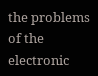the problems of the electronic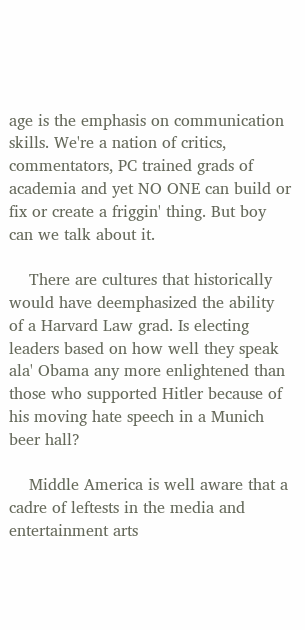age is the emphasis on communication skills. We're a nation of critics, commentators, PC trained grads of academia and yet NO ONE can build or fix or create a friggin' thing. But boy can we talk about it.

    There are cultures that historically would have deemphasized the ability of a Harvard Law grad. Is electing leaders based on how well they speak ala' Obama any more enlightened than those who supported Hitler because of his moving hate speech in a Munich beer hall?

    Middle America is well aware that a cadre of leftests in the media and entertainment arts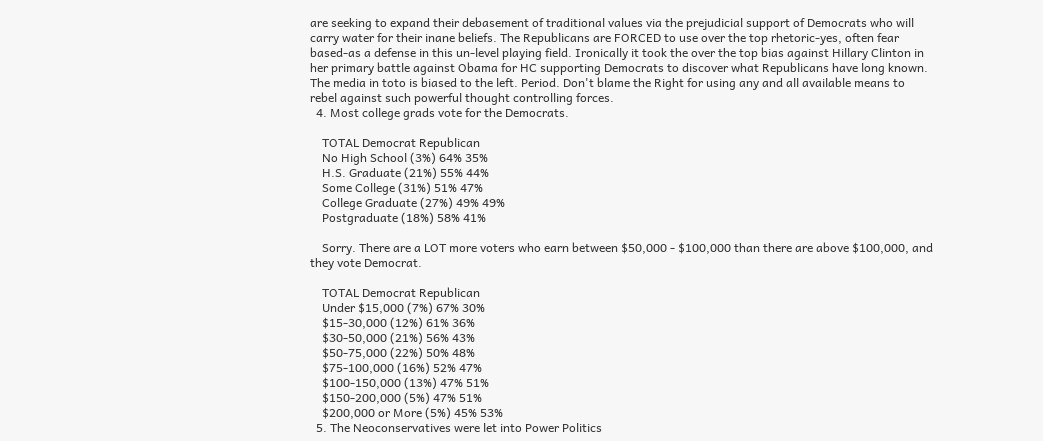are seeking to expand their debasement of traditional values via the prejudicial support of Democrats who will carry water for their inane beliefs. The Republicans are FORCED to use over the top rhetoric-yes, often fear based-as a defense in this un-level playing field. Ironically it took the over the top bias against Hillary Clinton in her primary battle against Obama for HC supporting Democrats to discover what Republicans have long known. The media in toto is biased to the left. Period. Don't blame the Right for using any and all available means to rebel against such powerful thought controlling forces.
  4. Most college grads vote for the Democrats.

    TOTAL Democrat Republican
    No High School (3%) 64% 35%
    H.S. Graduate (21%) 55% 44%
    Some College (31%) 51% 47%
    College Graduate (27%) 49% 49%
    Postgraduate (18%) 58% 41%

    Sorry. There are a LOT more voters who earn between $50,000 - $100,000 than there are above $100,000, and they vote Democrat.

    TOTAL Democrat Republican
    Under $15,000 (7%) 67% 30%
    $15-30,000 (12%) 61% 36%
    $30-50,000 (21%) 56% 43%
    $50-75,000 (22%) 50% 48%
    $75-100,000 (16%) 52% 47%
    $100-150,000 (13%) 47% 51%
    $150-200,000 (5%) 47% 51%
    $200,000 or More (5%) 45% 53%
  5. The Neoconservatives were let into Power Politics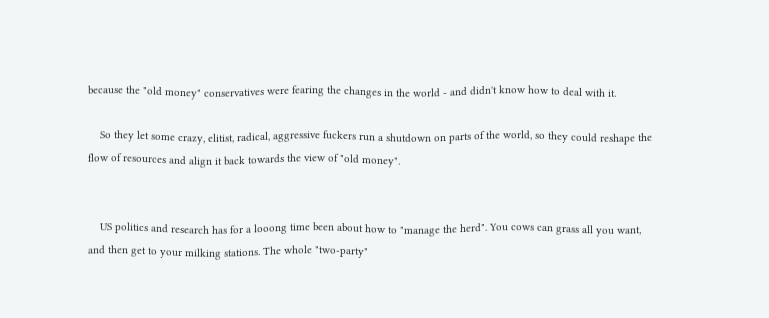because the "old money" conservatives were fearing the changes in the world - and didn't know how to deal with it.

    So they let some crazy, elitist, radical, aggressive fuckers run a shutdown on parts of the world, so they could reshape the flow of resources and align it back towards the view of "old money".


    US politics and research has for a looong time been about how to "manage the herd". You cows can grass all you want, and then get to your milking stations. The whole "two-party"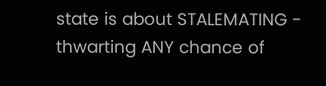state is about STALEMATING - thwarting ANY chance of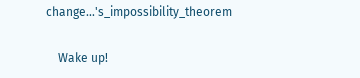change...'s_impossibility_theorem

    Wake up!